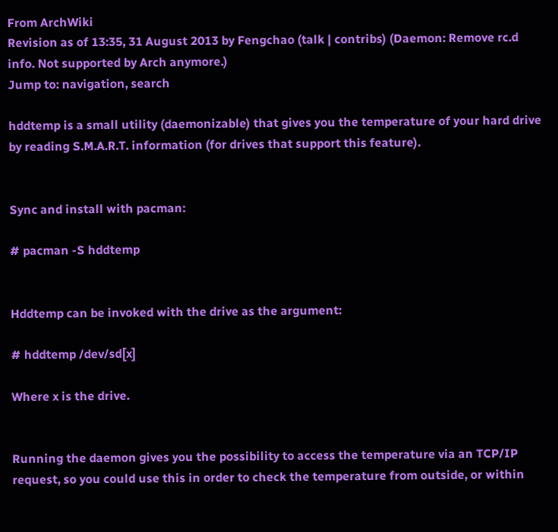From ArchWiki
Revision as of 13:35, 31 August 2013 by Fengchao (talk | contribs) (Daemon: Remove rc.d info. Not supported by Arch anymore.)
Jump to: navigation, search

hddtemp is a small utility (daemonizable) that gives you the temperature of your hard drive by reading S.M.A.R.T. information (for drives that support this feature).


Sync and install with pacman:

# pacman -S hddtemp


Hddtemp can be invoked with the drive as the argument:

# hddtemp /dev/sd[x]

Where x is the drive.


Running the daemon gives you the possibility to access the temperature via an TCP/IP request, so you could use this in order to check the temperature from outside, or within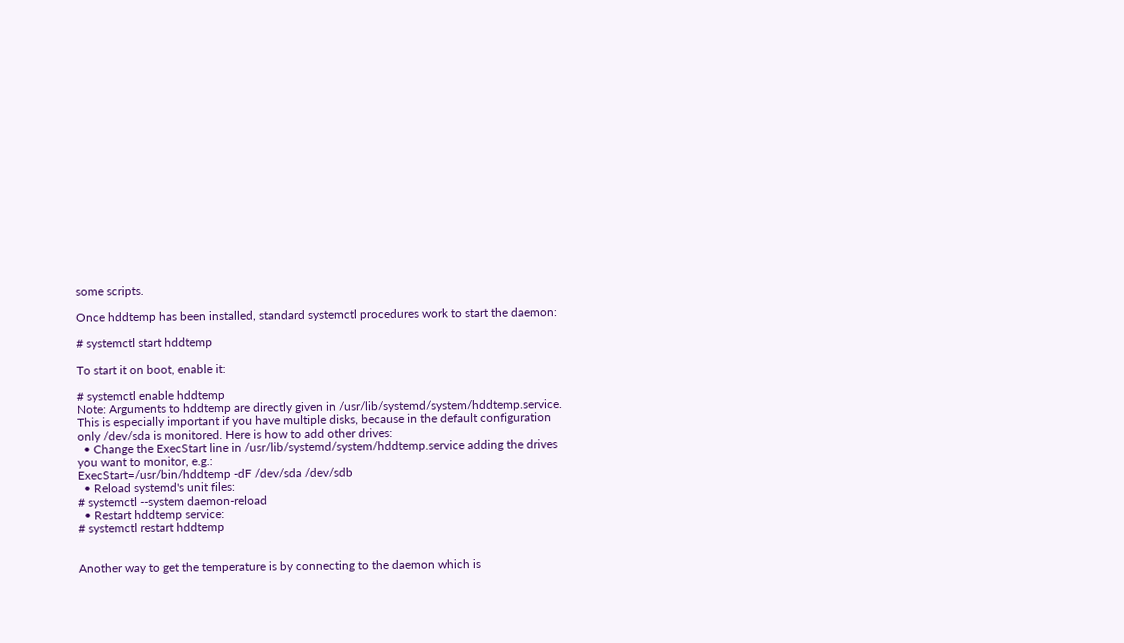some scripts.

Once hddtemp has been installed, standard systemctl procedures work to start the daemon:

# systemctl start hddtemp

To start it on boot, enable it:

# systemctl enable hddtemp
Note: Arguments to hddtemp are directly given in /usr/lib/systemd/system/hddtemp.service. This is especially important if you have multiple disks, because in the default configuration only /dev/sda is monitored. Here is how to add other drives:
  • Change the ExecStart line in /usr/lib/systemd/system/hddtemp.service adding the drives you want to monitor, e.g.:
ExecStart=/usr/bin/hddtemp -dF /dev/sda /dev/sdb
  • Reload systemd's unit files:
# systemctl --system daemon-reload
  • Restart hddtemp service:
# systemctl restart hddtemp


Another way to get the temperature is by connecting to the daemon which is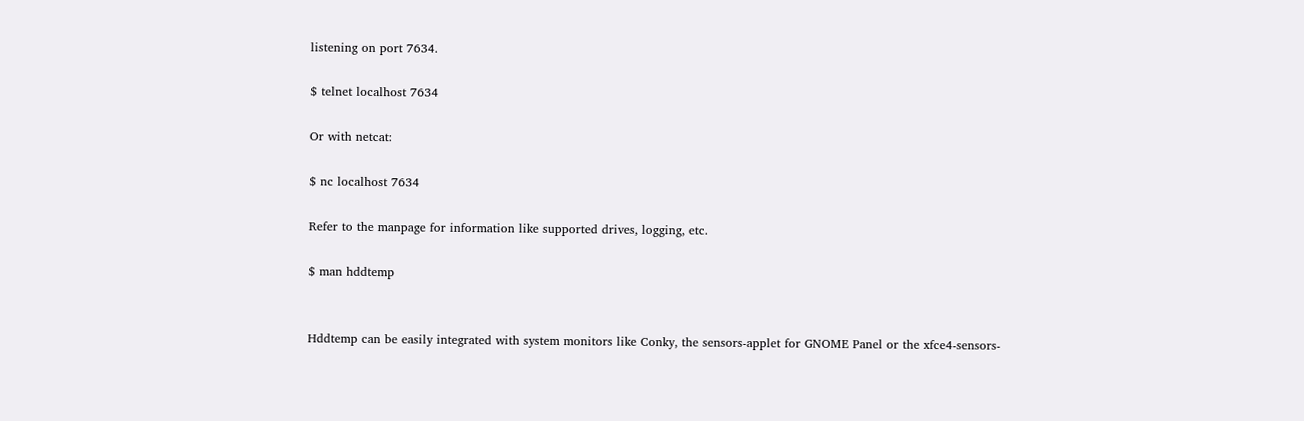listening on port 7634.

$ telnet localhost 7634

Or with netcat:

$ nc localhost 7634

Refer to the manpage for information like supported drives, logging, etc.

$ man hddtemp


Hddtemp can be easily integrated with system monitors like Conky, the sensors-applet for GNOME Panel or the xfce4-sensors-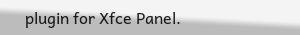plugin for Xfce Panel.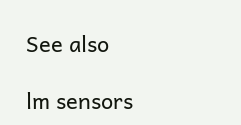See also

lm sensors